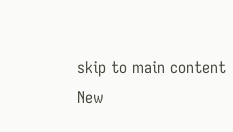skip to main content
New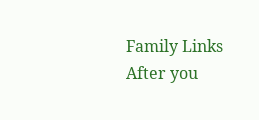Family Links
After you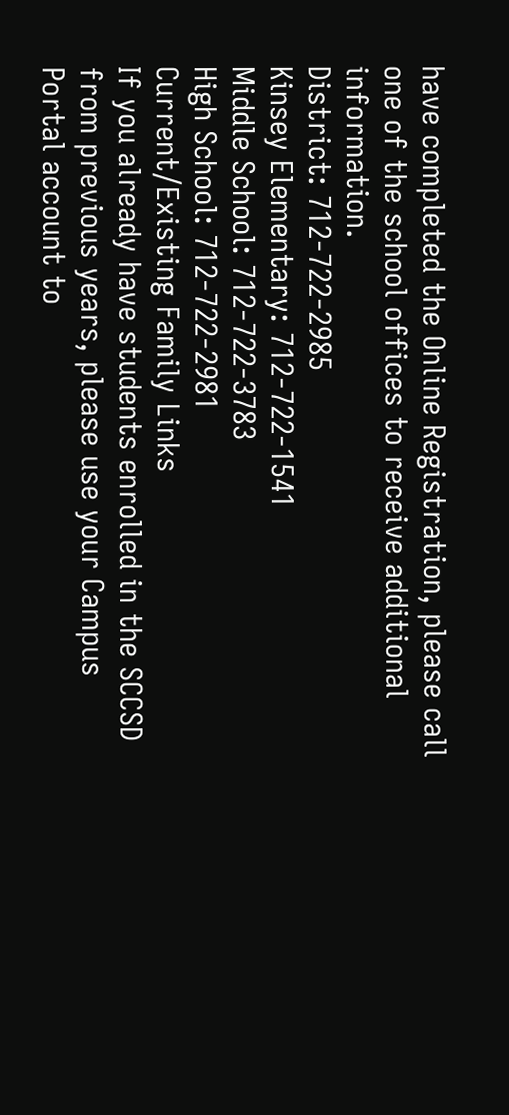have completed the Online Registration, please call one of the school offices to receive additional information.
District: 712-722-2985
Kinsey Elementary: 712-722-1541
Middle School: 712-722-3783
High School: 712-722-2981
Current/Existing Family Links
If you already have students enrolled in the SCCSD from previous years, please use your Campus Portal account to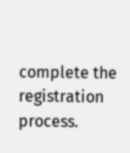complete the registration process.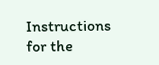Instructions for the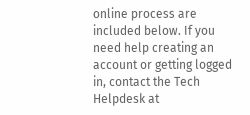online process are included below. If you need help creating an account or getting logged in, contact the Tech Helpdesk at